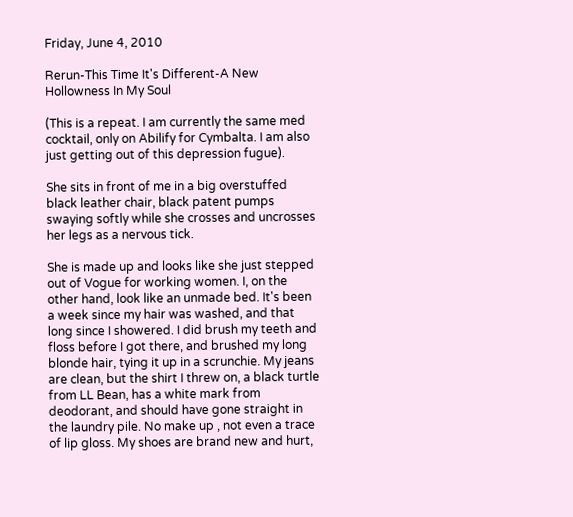Friday, June 4, 2010

Rerun-This Time It's Different-A New Hollowness In My Soul

(This is a repeat. I am currently the same med cocktail, only on Abilify for Cymbalta. I am also just getting out of this depression fugue).

She sits in front of me in a big overstuffed black leather chair, black patent pumps swaying softly while she crosses and uncrosses her legs as a nervous tick.

She is made up and looks like she just stepped out of Vogue for working women. I, on the other hand, look like an unmade bed. It's been a week since my hair was washed, and that long since I showered. I did brush my teeth and floss before I got there, and brushed my long blonde hair, tying it up in a scrunchie. My jeans are clean, but the shirt I threw on, a black turtle from LL Bean, has a white mark from deodorant, and should have gone straight in the laundry pile. No make up , not even a trace of lip gloss. My shoes are brand new and hurt,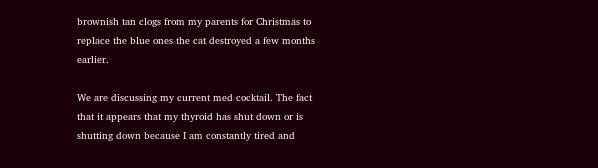brownish tan clogs from my parents for Christmas to replace the blue ones the cat destroyed a few months earlier.

We are discussing my current med cocktail. The fact that it appears that my thyroid has shut down or is shutting down because I am constantly tired and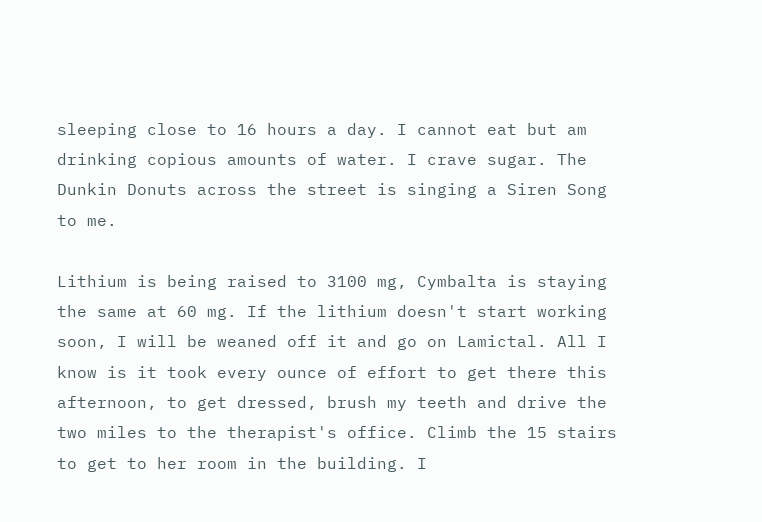sleeping close to 16 hours a day. I cannot eat but am drinking copious amounts of water. I crave sugar. The Dunkin Donuts across the street is singing a Siren Song to me.

Lithium is being raised to 3100 mg, Cymbalta is staying the same at 60 mg. If the lithium doesn't start working soon, I will be weaned off it and go on Lamictal. All I know is it took every ounce of effort to get there this afternoon, to get dressed, brush my teeth and drive the two miles to the therapist's office. Climb the 15 stairs to get to her room in the building. I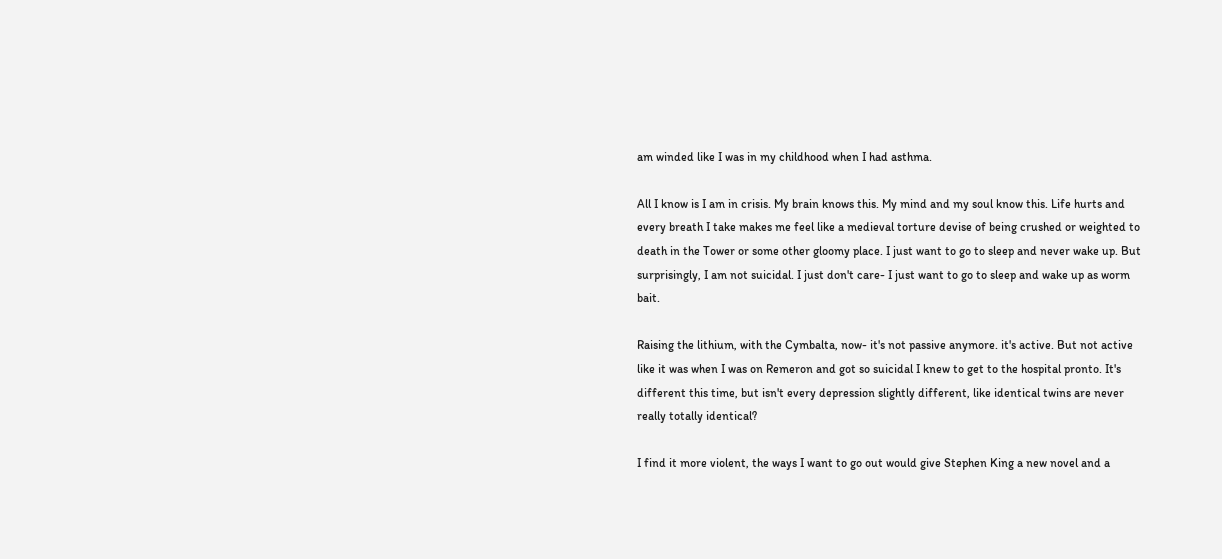am winded like I was in my childhood when I had asthma.

All I know is I am in crisis. My brain knows this. My mind and my soul know this. Life hurts and every breath I take makes me feel like a medieval torture devise of being crushed or weighted to death in the Tower or some other gloomy place. I just want to go to sleep and never wake up. But surprisingly, I am not suicidal. I just don't care- I just want to go to sleep and wake up as worm bait.

Raising the lithium, with the Cymbalta, now- it's not passive anymore. it's active. But not active like it was when I was on Remeron and got so suicidal I knew to get to the hospital pronto. It's different this time, but isn't every depression slightly different, like identical twins are never really totally identical?

I find it more violent, the ways I want to go out would give Stephen King a new novel and a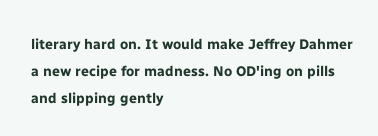literary hard on. It would make Jeffrey Dahmer a new recipe for madness. No OD'ing on pills and slipping gently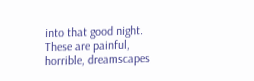into that good night. These are painful, horrible, dreamscapes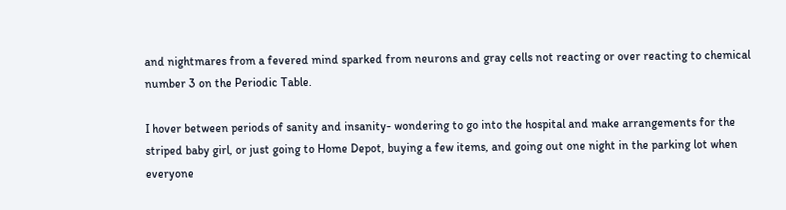and nightmares from a fevered mind sparked from neurons and gray cells not reacting or over reacting to chemical number 3 on the Periodic Table.

I hover between periods of sanity and insanity- wondering to go into the hospital and make arrangements for the striped baby girl, or just going to Home Depot, buying a few items, and going out one night in the parking lot when everyone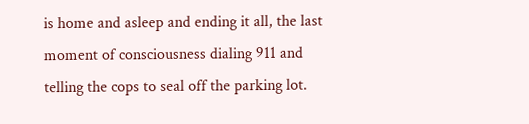is home and asleep and ending it all, the last moment of consciousness dialing 911 and telling the cops to seal off the parking lot.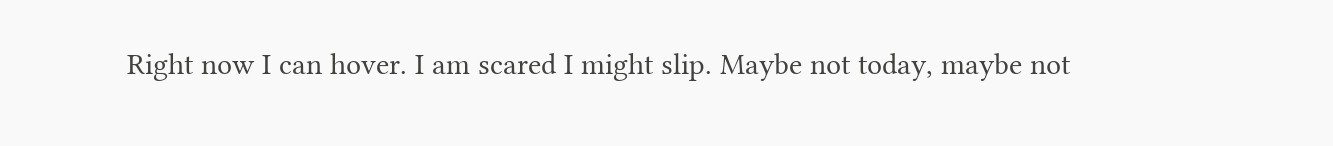Right now I can hover. I am scared I might slip. Maybe not today, maybe not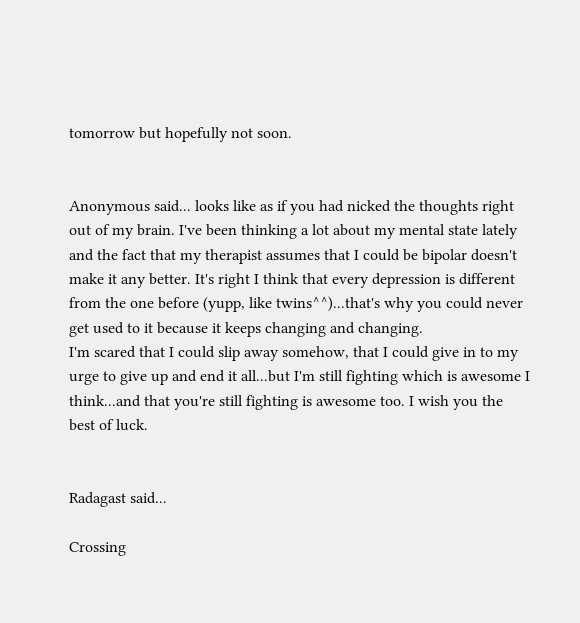tomorrow but hopefully not soon.


Anonymous said... looks like as if you had nicked the thoughts right out of my brain. I've been thinking a lot about my mental state lately and the fact that my therapist assumes that I could be bipolar doesn't make it any better. It's right I think that every depression is different from the one before (yupp, like twins^^)...that's why you could never get used to it because it keeps changing and changing.
I'm scared that I could slip away somehow, that I could give in to my urge to give up and end it all...but I'm still fighting which is awesome I think...and that you're still fighting is awesome too. I wish you the best of luck.


Radagast said...

Crossing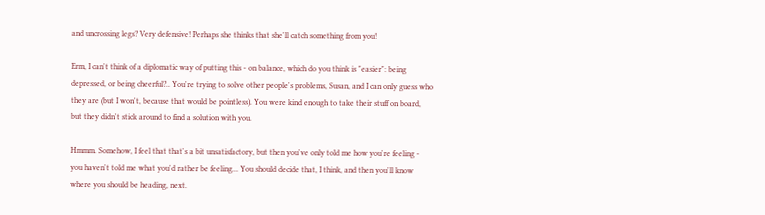and uncrossing legs? Very defensive! Perhaps she thinks that she'll catch something from you!

Erm, I can't think of a diplomatic way of putting this - on balance, which do you think is "easier": being depressed, or being cheerful?.. You're trying to solve other people's problems, Susan, and I can only guess who they are (but I won't, because that would be pointless). You were kind enough to take their stuff on board, but they didn't stick around to find a solution with you.

Hmmm. Somehow, I feel that that's a bit unsatisfactory, but then you've only told me how you're feeling - you haven't told me what you'd rather be feeling... You should decide that, I think, and then you'll know where you should be heading, next.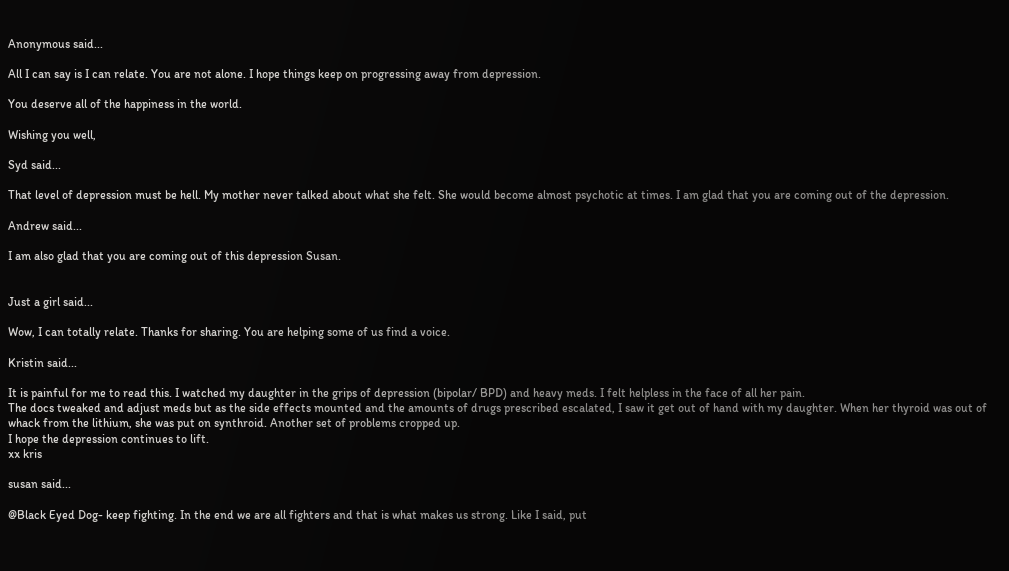Anonymous said...

All I can say is I can relate. You are not alone. I hope things keep on progressing away from depression.

You deserve all of the happiness in the world.

Wishing you well,

Syd said...

That level of depression must be hell. My mother never talked about what she felt. She would become almost psychotic at times. I am glad that you are coming out of the depression.

Andrew said...

I am also glad that you are coming out of this depression Susan.


Just a girl said...

Wow, I can totally relate. Thanks for sharing. You are helping some of us find a voice.

Kristin said...

It is painful for me to read this. I watched my daughter in the grips of depression (bipolar/ BPD) and heavy meds. I felt helpless in the face of all her pain.
The docs tweaked and adjust meds but as the side effects mounted and the amounts of drugs prescribed escalated, I saw it get out of hand with my daughter. When her thyroid was out of whack from the lithium, she was put on synthroid. Another set of problems cropped up.
I hope the depression continues to lift.
xx kris

susan said...

@Black Eyed Dog- keep fighting. In the end we are all fighters and that is what makes us strong. Like I said, put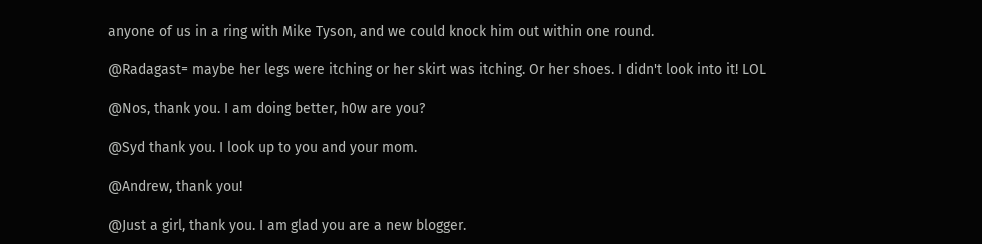anyone of us in a ring with Mike Tyson, and we could knock him out within one round.

@Radagast= maybe her legs were itching or her skirt was itching. Or her shoes. I didn't look into it! LOL

@Nos, thank you. I am doing better, h0w are you?

@Syd thank you. I look up to you and your mom.

@Andrew, thank you!

@Just a girl, thank you. I am glad you are a new blogger.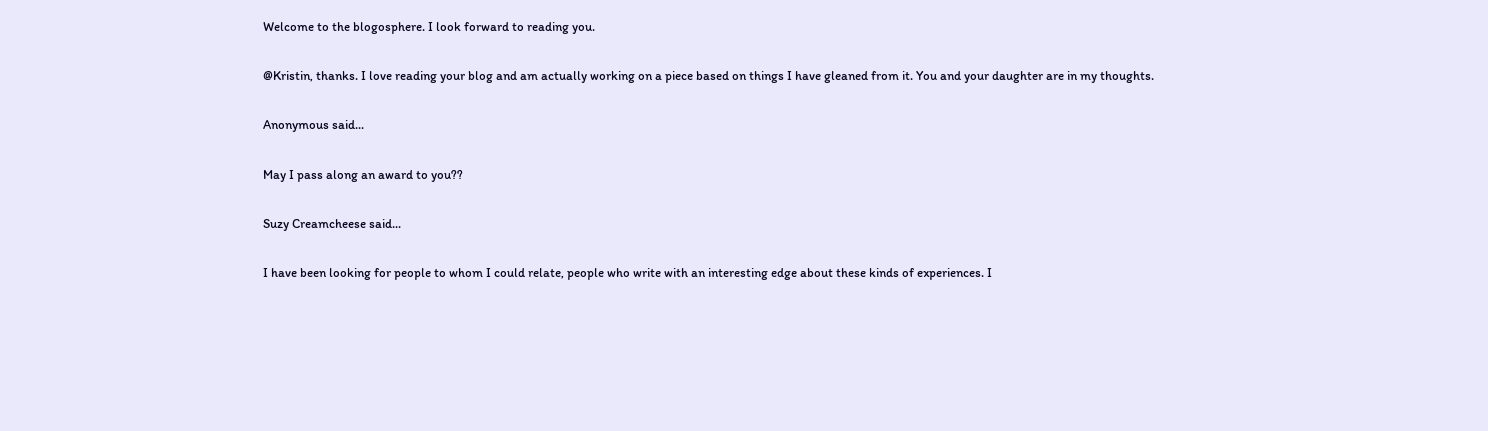Welcome to the blogosphere. I look forward to reading you.

@Kristin, thanks. I love reading your blog and am actually working on a piece based on things I have gleaned from it. You and your daughter are in my thoughts.

Anonymous said...

May I pass along an award to you??

Suzy Creamcheese said...

I have been looking for people to whom I could relate, people who write with an interesting edge about these kinds of experiences. I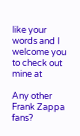like your words and I welcome you to check out mine at

Any other Frank Zappa fans?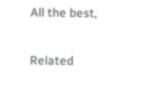All the best,

Related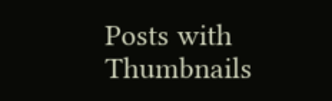Posts with Thumbnails